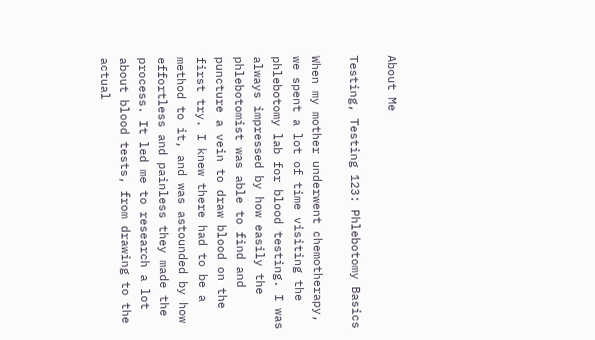About Me

Testing, Testing 123: Phlebotomy Basics

When my mother underwent chemotherapy, we spent a lot of time visiting the phlebotomy lab for blood testing. I was always impressed by how easily the phlebotomist was able to find and puncture a vein to draw blood on the first try. I knew there had to be a method to it, and was astounded by how effortless and painless they made the process. It led me to research a lot about blood tests, from drawing to the actual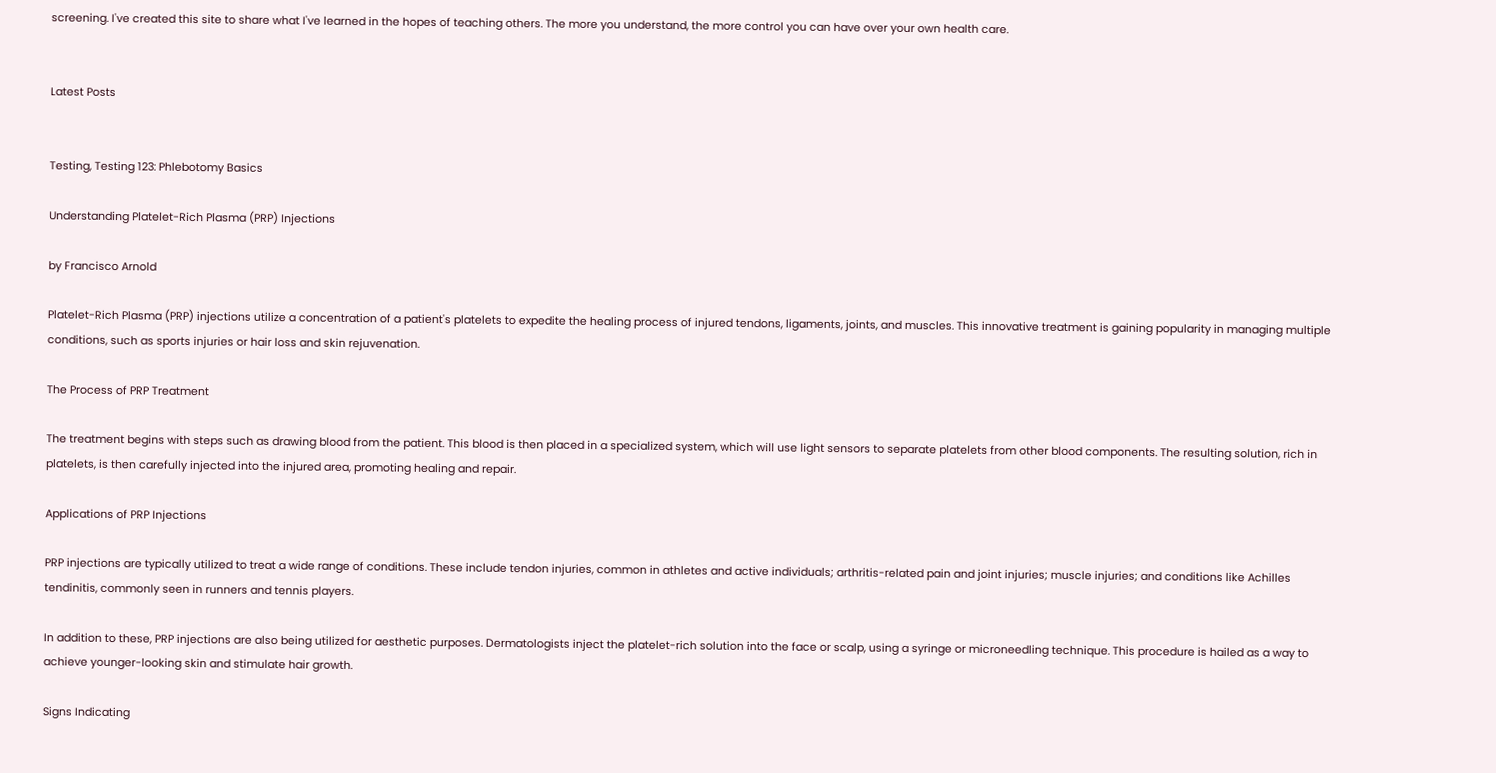screening. I've created this site to share what I've learned in the hopes of teaching others. The more you understand, the more control you can have over your own health care.


Latest Posts


Testing, Testing 123: Phlebotomy Basics

Understanding Platelet-Rich Plasma (PRP) Injections

by Francisco Arnold

Platelet-Rich Plasma (PRP) injections utilize a concentration of a patient's platelets to expedite the healing process of injured tendons, ligaments, joints, and muscles. This innovative treatment is gaining popularity in managing multiple conditions, such as sports injuries or hair loss and skin rejuvenation.

The Process of PRP Treatment

The treatment begins with steps such as drawing blood from the patient. This blood is then placed in a specialized system, which will use light sensors to separate platelets from other blood components. The resulting solution, rich in platelets, is then carefully injected into the injured area, promoting healing and repair.

Applications of PRP Injections

PRP injections are typically utilized to treat a wide range of conditions. These include tendon injuries, common in athletes and active individuals; arthritis-related pain and joint injuries; muscle injuries; and conditions like Achilles tendinitis, commonly seen in runners and tennis players.

In addition to these, PRP injections are also being utilized for aesthetic purposes. Dermatologists inject the platelet-rich solution into the face or scalp, using a syringe or microneedling technique. This procedure is hailed as a way to achieve younger-looking skin and stimulate hair growth.

Signs Indicating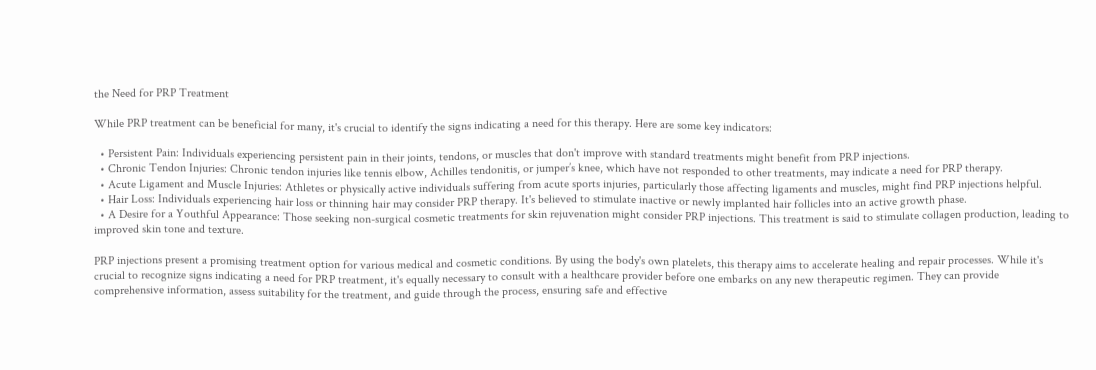the Need for PRP Treatment

While PRP treatment can be beneficial for many, it's crucial to identify the signs indicating a need for this therapy. Here are some key indicators:

  • Persistent Pain: Individuals experiencing persistent pain in their joints, tendons, or muscles that don't improve with standard treatments might benefit from PRP injections.
  • Chronic Tendon Injuries: Chronic tendon injuries like tennis elbow, Achilles tendonitis, or jumper’s knee, which have not responded to other treatments, may indicate a need for PRP therapy.
  • Acute Ligament and Muscle Injuries: Athletes or physically active individuals suffering from acute sports injuries, particularly those affecting ligaments and muscles, might find PRP injections helpful.
  • Hair Loss: Individuals experiencing hair loss or thinning hair may consider PRP therapy. It's believed to stimulate inactive or newly implanted hair follicles into an active growth phase.
  • A Desire for a Youthful Appearance: Those seeking non-surgical cosmetic treatments for skin rejuvenation might consider PRP injections. This treatment is said to stimulate collagen production, leading to improved skin tone and texture.

PRP injections present a promising treatment option for various medical and cosmetic conditions. By using the body's own platelets, this therapy aims to accelerate healing and repair processes. While it's crucial to recognize signs indicating a need for PRP treatment, it's equally necessary to consult with a healthcare provider before one embarks on any new therapeutic regimen. They can provide comprehensive information, assess suitability for the treatment, and guide through the process, ensuring safe and effective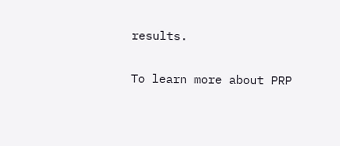results.

To learn more about PRP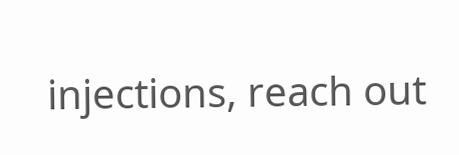injections, reach out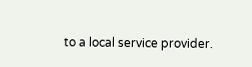to a local service provider.